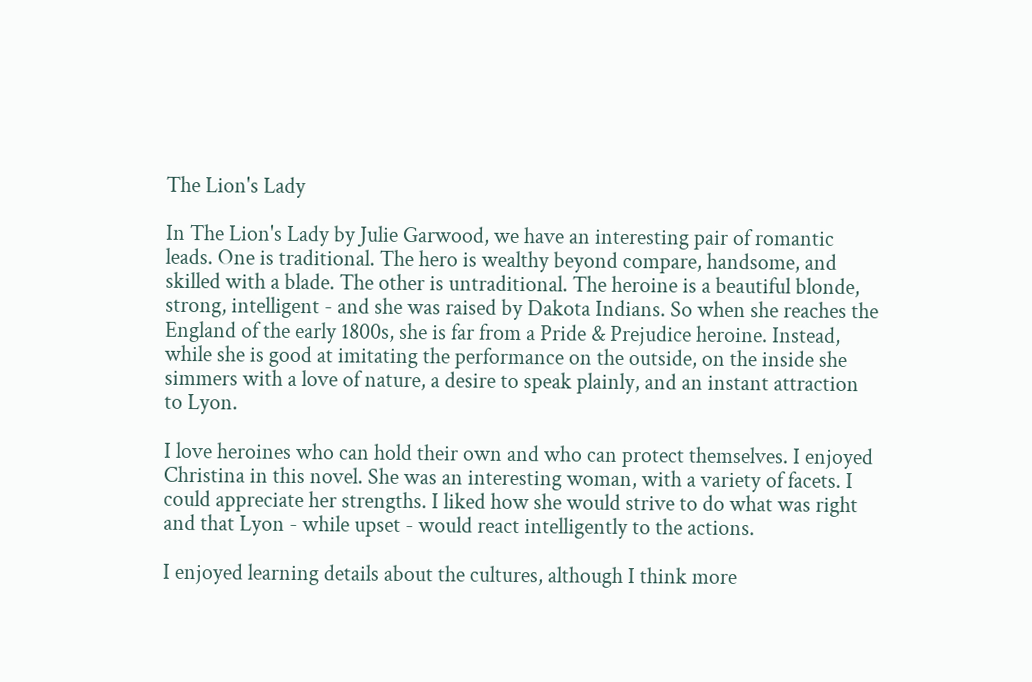The Lion's Lady

In The Lion's Lady by Julie Garwood, we have an interesting pair of romantic leads. One is traditional. The hero is wealthy beyond compare, handsome, and skilled with a blade. The other is untraditional. The heroine is a beautiful blonde, strong, intelligent - and she was raised by Dakota Indians. So when she reaches the England of the early 1800s, she is far from a Pride & Prejudice heroine. Instead, while she is good at imitating the performance on the outside, on the inside she simmers with a love of nature, a desire to speak plainly, and an instant attraction to Lyon.

I love heroines who can hold their own and who can protect themselves. I enjoyed Christina in this novel. She was an interesting woman, with a variety of facets. I could appreciate her strengths. I liked how she would strive to do what was right and that Lyon - while upset - would react intelligently to the actions.

I enjoyed learning details about the cultures, although I think more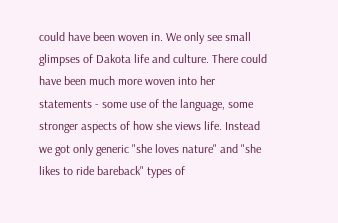could have been woven in. We only see small glimpses of Dakota life and culture. There could have been much more woven into her statements - some use of the language, some stronger aspects of how she views life. Instead we got only generic "she loves nature" and "she likes to ride bareback" types of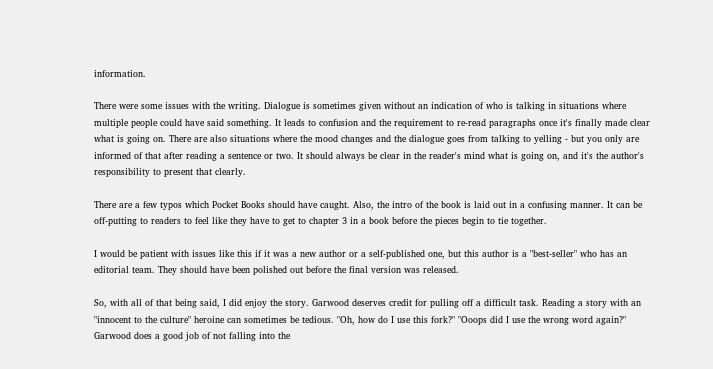information.

There were some issues with the writing. Dialogue is sometimes given without an indication of who is talking in situations where multiple people could have said something. It leads to confusion and the requirement to re-read paragraphs once it's finally made clear what is going on. There are also situations where the mood changes and the dialogue goes from talking to yelling - but you only are informed of that after reading a sentence or two. It should always be clear in the reader's mind what is going on, and it's the author's responsibility to present that clearly.

There are a few typos which Pocket Books should have caught. Also, the intro of the book is laid out in a confusing manner. It can be off-putting to readers to feel like they have to get to chapter 3 in a book before the pieces begin to tie together.

I would be patient with issues like this if it was a new author or a self-published one, but this author is a "best-seller" who has an editorial team. They should have been polished out before the final version was released.

So, with all of that being said, I did enjoy the story. Garwood deserves credit for pulling off a difficult task. Reading a story with an "innocent to the culture" heroine can sometimes be tedious. "Oh, how do I use this fork?" "Ooops did I use the wrong word again?" Garwood does a good job of not falling into the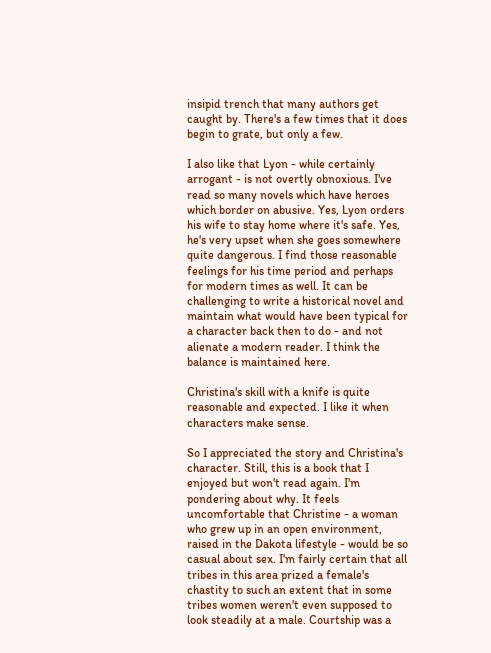insipid trench that many authors get caught by. There's a few times that it does begin to grate, but only a few.

I also like that Lyon - while certainly arrogant - is not overtly obnoxious. I've read so many novels which have heroes which border on abusive. Yes, Lyon orders his wife to stay home where it's safe. Yes, he's very upset when she goes somewhere quite dangerous. I find those reasonable feelings for his time period and perhaps for modern times as well. It can be challenging to write a historical novel and maintain what would have been typical for a character back then to do - and not alienate a modern reader. I think the balance is maintained here.

Christina's skill with a knife is quite reasonable and expected. I like it when characters make sense.

So I appreciated the story and Christina's character. Still, this is a book that I enjoyed but won't read again. I'm pondering about why. It feels uncomfortable that Christine - a woman who grew up in an open environment, raised in the Dakota lifestyle - would be so casual about sex. I'm fairly certain that all tribes in this area prized a female's chastity to such an extent that in some tribes women weren't even supposed to look steadily at a male. Courtship was a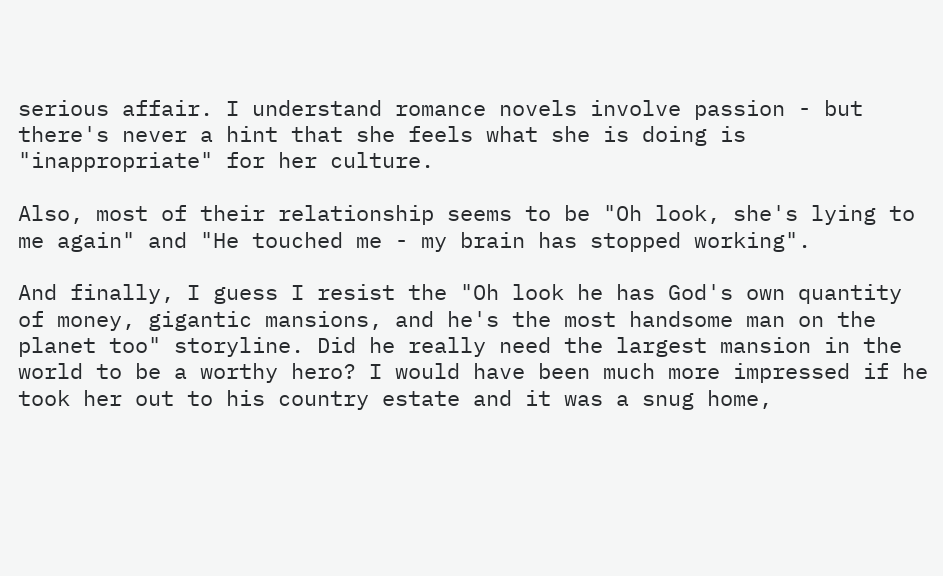serious affair. I understand romance novels involve passion - but there's never a hint that she feels what she is doing is "inappropriate" for her culture.

Also, most of their relationship seems to be "Oh look, she's lying to me again" and "He touched me - my brain has stopped working".

And finally, I guess I resist the "Oh look he has God's own quantity of money, gigantic mansions, and he's the most handsome man on the planet too" storyline. Did he really need the largest mansion in the world to be a worthy hero? I would have been much more impressed if he took her out to his country estate and it was a snug home,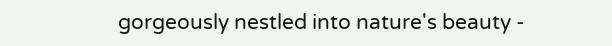gorgeously nestled into nature's beauty -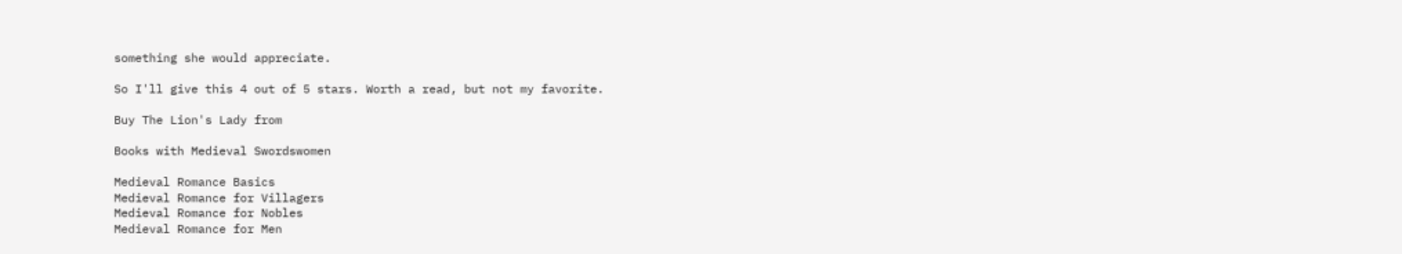something she would appreciate.

So I'll give this 4 out of 5 stars. Worth a read, but not my favorite.

Buy The Lion's Lady from

Books with Medieval Swordswomen

Medieval Romance Basics
Medieval Romance for Villagers
Medieval Romance for Nobles
Medieval Romance for Men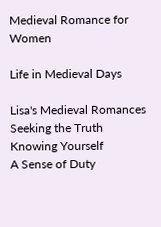Medieval Romance for Women

Life in Medieval Days

Lisa's Medieval Romances
Seeking the Truth
Knowing Yourself
A Sense of Duty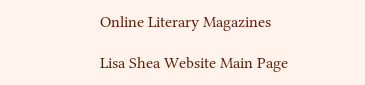Online Literary Magazines

Lisa Shea Website Main Page